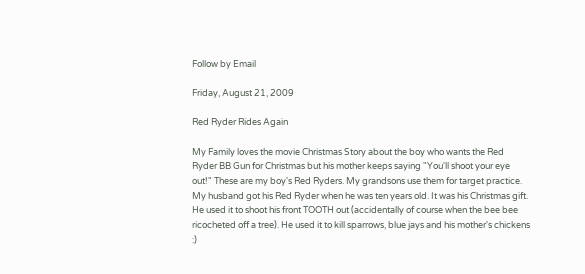Follow by Email

Friday, August 21, 2009

Red Ryder Rides Again

My Family loves the movie Christmas Story about the boy who wants the Red Ryder BB Gun for Christmas but his mother keeps saying "You'll shoot your eye out!" These are my boy's Red Ryders. My grandsons use them for target practice.
My husband got his Red Ryder when he was ten years old. It was his Christmas gift. He used it to shoot his front TOOTH out (accidentally of course when the bee bee ricocheted off a tree). He used it to kill sparrows, blue jays and his mother's chickens :)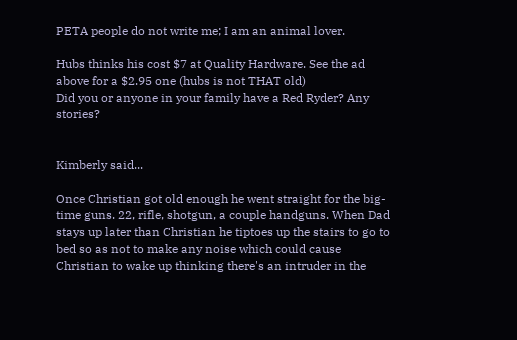PETA people do not write me; I am an animal lover.

Hubs thinks his cost $7 at Quality Hardware. See the ad above for a $2.95 one (hubs is not THAT old)
Did you or anyone in your family have a Red Ryder? Any stories?


Kimberly said...

Once Christian got old enough he went straight for the big-time guns. 22, rifle, shotgun, a couple handguns. When Dad stays up later than Christian he tiptoes up the stairs to go to bed so as not to make any noise which could cause Christian to wake up thinking there's an intruder in the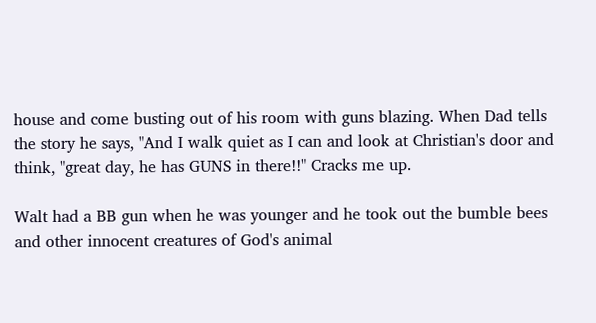house and come busting out of his room with guns blazing. When Dad tells the story he says, "And I walk quiet as I can and look at Christian's door and think, "great day, he has GUNS in there!!" Cracks me up.

Walt had a BB gun when he was younger and he took out the bumble bees and other innocent creatures of God's animal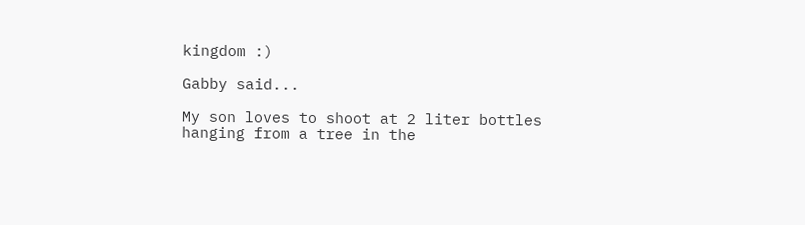kingdom :)

Gabby said...

My son loves to shoot at 2 liter bottles hanging from a tree in the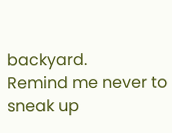backyard.
Remind me never to sneak up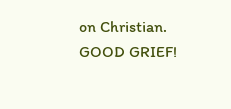on Christian. GOOD GRIEF!